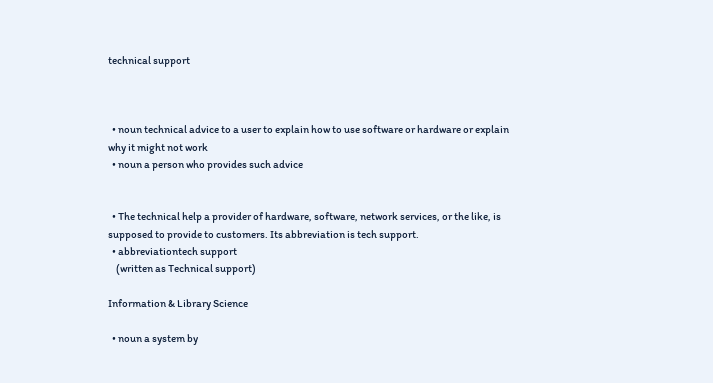technical support



  • noun technical advice to a user to explain how to use software or hardware or explain why it might not work
  • noun a person who provides such advice


  • The technical help a provider of hardware, software, network services, or the like, is supposed to provide to customers. Its abbreviation is tech support.
  • abbreviationtech support
    (written as Technical support)

Information & Library Science

  • noun a system by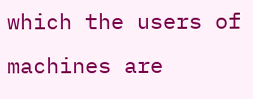which the users of machines are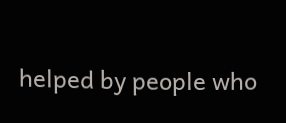helped by people who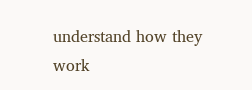understand how they work